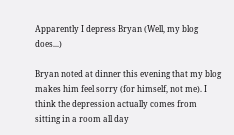Apparently I depress Bryan (Well, my blog does...)

Bryan noted at dinner this evening that my blog makes him feel sorry (for himself, not me). I think the depression actually comes from sitting in a room all day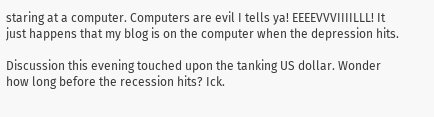staring at a computer. Computers are evil I tells ya! EEEEVVVIIIILLL! It just happens that my blog is on the computer when the depression hits.

Discussion this evening touched upon the tanking US dollar. Wonder how long before the recession hits? Ick.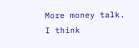More money talk. I think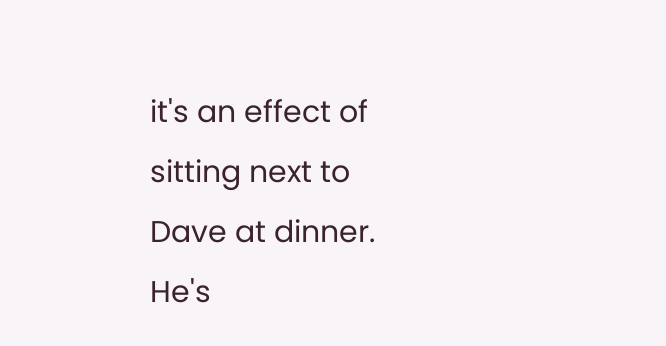it's an effect of sitting next to Dave at dinner. He's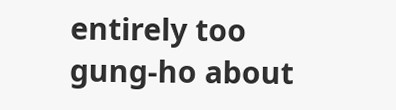entirely too gung-ho about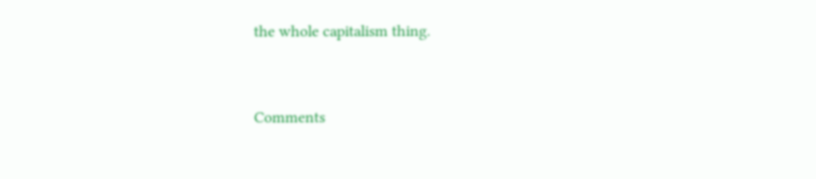the whole capitalism thing.


Comments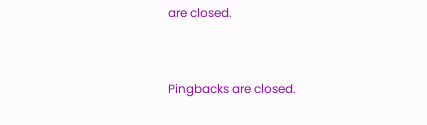are closed.


Pingbacks are closed.